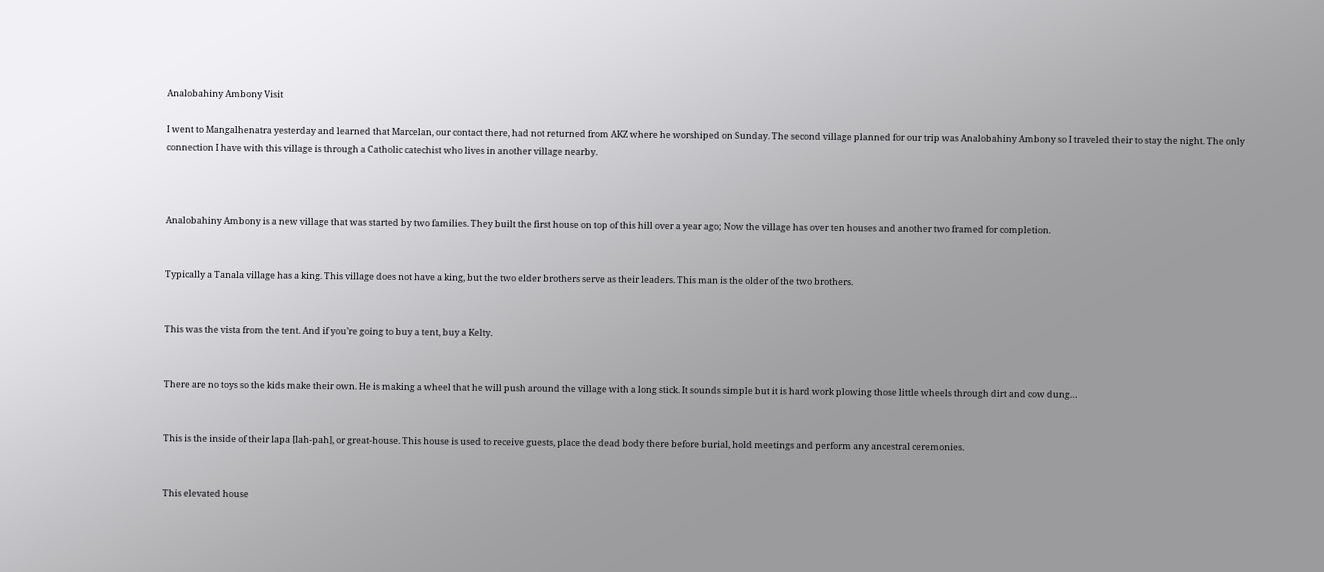Analobahiny Ambony Visit

I went to Mangalhenatra yesterday and learned that Marcelan, our contact there, had not returned from AKZ where he worshiped on Sunday. The second village planned for our trip was Analobahiny Ambony so I traveled their to stay the night. The only connection I have with this village is through a Catholic catechist who lives in another village nearby.



Analobahiny Ambony is a new village that was started by two families. They built the first house on top of this hill over a year ago; Now the village has over ten houses and another two framed for completion.


Typically a Tanala village has a king. This village does not have a king, but the two elder brothers serve as their leaders. This man is the older of the two brothers.


This was the vista from the tent. And if you’re going to buy a tent, buy a Kelty.


There are no toys so the kids make their own. He is making a wheel that he will push around the village with a long stick. It sounds simple but it is hard work plowing those little wheels through dirt and cow dung…


This is the inside of their lapa [lah-pah], or great-house. This house is used to receive guests, place the dead body there before burial, hold meetings and perform any ancestral ceremonies.


This elevated house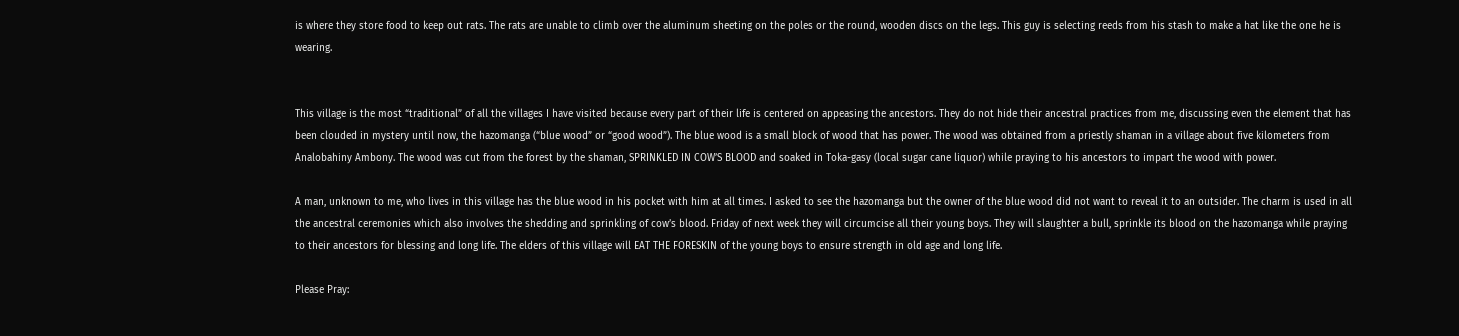is where they store food to keep out rats. The rats are unable to climb over the aluminum sheeting on the poles or the round, wooden discs on the legs. This guy is selecting reeds from his stash to make a hat like the one he is wearing.


This village is the most “traditional” of all the villages I have visited because every part of their life is centered on appeasing the ancestors. They do not hide their ancestral practices from me, discussing even the element that has been clouded in mystery until now, the hazomanga (“blue wood” or “good wood”). The blue wood is a small block of wood that has power. The wood was obtained from a priestly shaman in a village about five kilometers from Analobahiny Ambony. The wood was cut from the forest by the shaman, SPRINKLED IN COW’S BLOOD and soaked in Toka-gasy (local sugar cane liquor) while praying to his ancestors to impart the wood with power.

A man, unknown to me, who lives in this village has the blue wood in his pocket with him at all times. I asked to see the hazomanga but the owner of the blue wood did not want to reveal it to an outsider. The charm is used in all the ancestral ceremonies which also involves the shedding and sprinkling of cow’s blood. Friday of next week they will circumcise all their young boys. They will slaughter a bull, sprinkle its blood on the hazomanga while praying to their ancestors for blessing and long life. The elders of this village will EAT THE FORESKIN of the young boys to ensure strength in old age and long life.

Please Pray: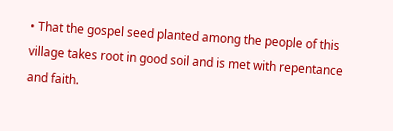• That the gospel seed planted among the people of this village takes root in good soil and is met with repentance and faith.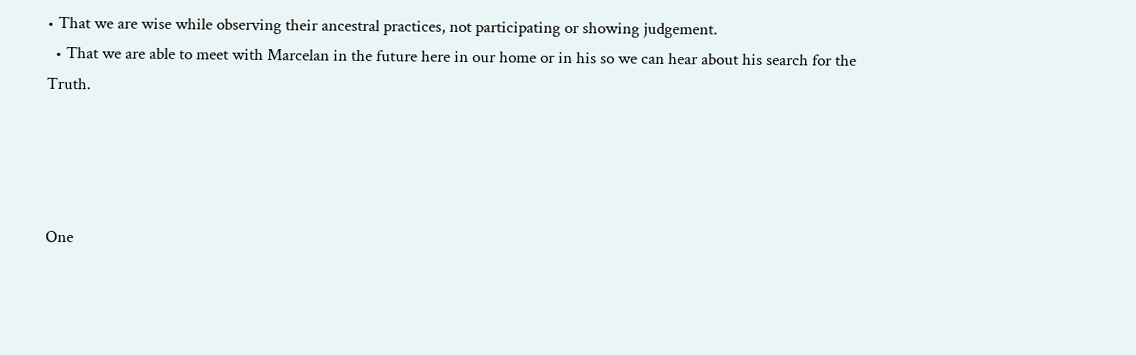• That we are wise while observing their ancestral practices, not participating or showing judgement.
  • That we are able to meet with Marcelan in the future here in our home or in his so we can hear about his search for the Truth.




One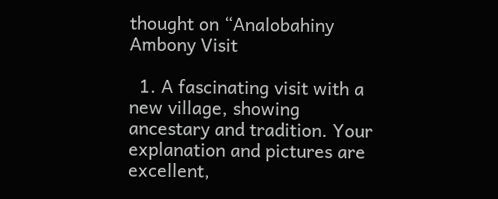thought on “Analobahiny Ambony Visit

  1. A fascinating visit with a new village, showing ancestary and tradition. Your explanation and pictures are excellent,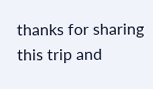thanks for sharing this trip and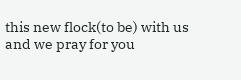this new flock(to be) with us and we pray for you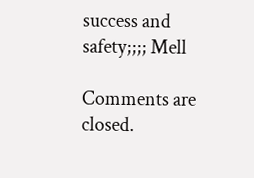success and safety;;;; Mell

Comments are closed.